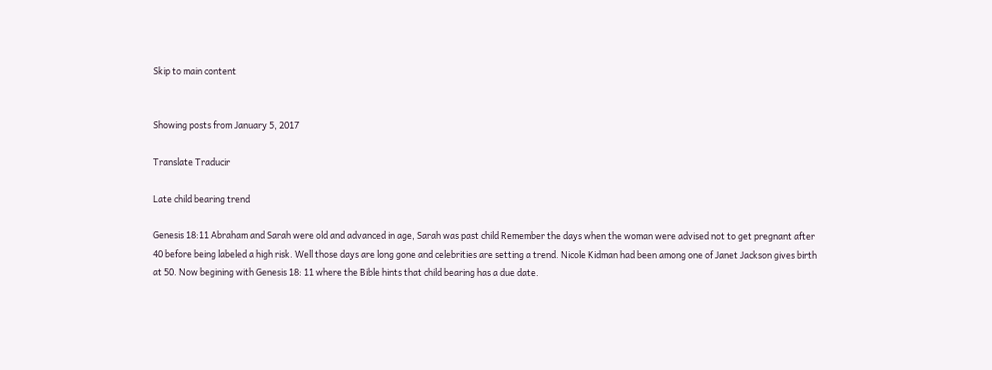Skip to main content


Showing posts from January 5, 2017

Translate Traducir

Late child bearing trend

Genesis 18:11 Abraham and Sarah were old and advanced in age, Sarah was past child Remember the days when the woman were advised not to get pregnant after 40 before being labeled a high risk. Well those days are long gone and celebrities are setting a trend. Nicole Kidman had been among one of Janet Jackson gives birth at 50. Now begining with Genesis 18: 11 where the Bible hints that child bearing has a due date.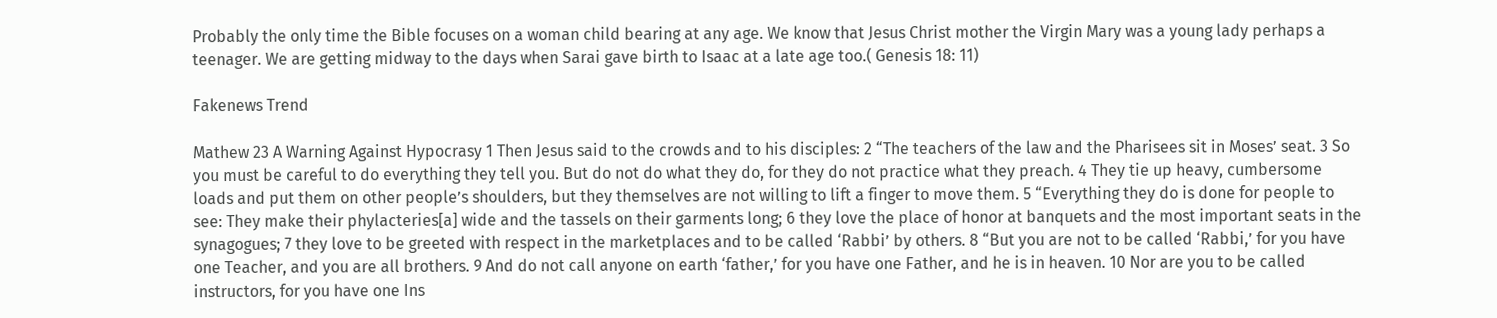Probably the only time the Bible focuses on a woman child bearing at any age. We know that Jesus Christ mother the Virgin Mary was a young lady perhaps a teenager. We are getting midway to the days when Sarai gave birth to Isaac at a late age too.( Genesis 18: 11)

Fakenews Trend

Mathew 23 A Warning Against Hypocrasy 1 Then Jesus said to the crowds and to his disciples: 2 “The teachers of the law and the Pharisees sit in Moses’ seat. 3 So you must be careful to do everything they tell you. But do not do what they do, for they do not practice what they preach. 4 They tie up heavy, cumbersome loads and put them on other people’s shoulders, but they themselves are not willing to lift a finger to move them. 5 “Everything they do is done for people to see: They make their phylacteries[a] wide and the tassels on their garments long; 6 they love the place of honor at banquets and the most important seats in the synagogues; 7 they love to be greeted with respect in the marketplaces and to be called ‘Rabbi’ by others. 8 “But you are not to be called ‘Rabbi,’ for you have one Teacher, and you are all brothers. 9 And do not call anyone on earth ‘father,’ for you have one Father, and he is in heaven. 10 Nor are you to be called instructors, for you have one Ins